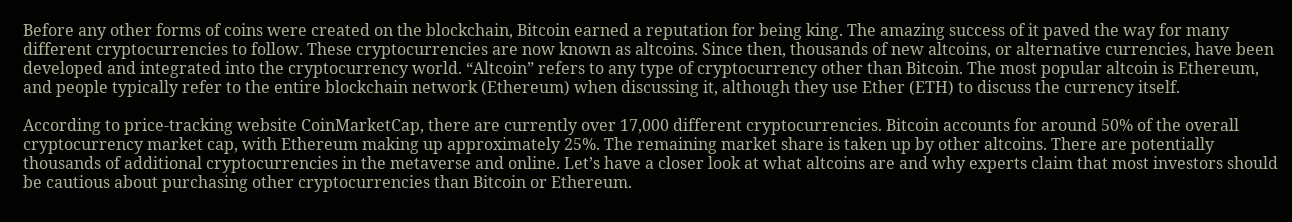Before any other forms of coins were created on the blockchain, Bitcoin earned a reputation for being king. The amazing success of it paved the way for many different cryptocurrencies to follow. These cryptocurrencies are now known as altcoins. Since then, thousands of new altcoins, or alternative currencies, have been developed and integrated into the cryptocurrency world. “Altcoin” refers to any type of cryptocurrency other than Bitcoin. The most popular altcoin is Ethereum, and people typically refer to the entire blockchain network (Ethereum) when discussing it, although they use Ether (ETH) to discuss the currency itself.

According to price-tracking website CoinMarketCap, there are currently over 17,000 different cryptocurrencies. Bitcoin accounts for around 50% of the overall cryptocurrency market cap, with Ethereum making up approximately 25%. The remaining market share is taken up by other altcoins. There are potentially thousands of additional cryptocurrencies in the metaverse and online. Let’s have a closer look at what altcoins are and why experts claim that most investors should be cautious about purchasing other cryptocurrencies than Bitcoin or Ethereum.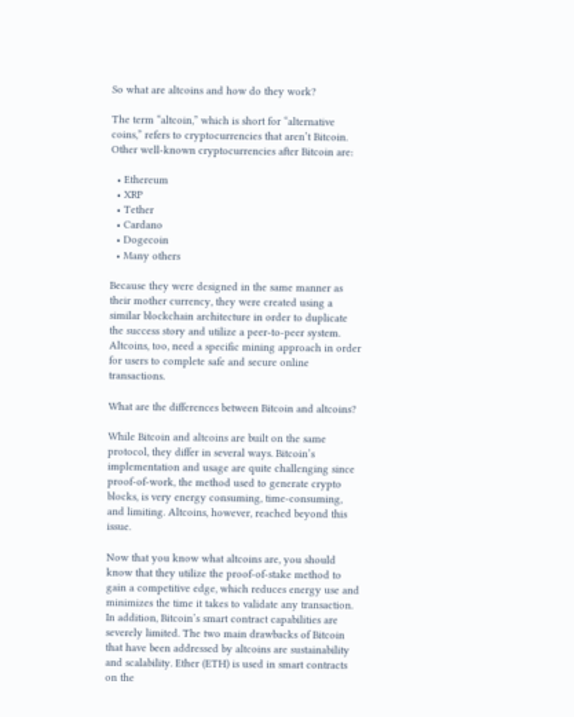So what are altcoins and how do they work?

The term “altcoin,” which is short for “alternative coins,” refers to cryptocurrencies that aren’t Bitcoin. Other well-known cryptocurrencies after Bitcoin are:

  • Ethereum
  • XRP
  • Tether
  • Cardano
  • Dogecoin
  • Many others

Because they were designed in the same manner as their mother currency, they were created using a similar blockchain architecture in order to duplicate the success story and utilize a peer-to-peer system. Altcoins, too, need a specific mining approach in order for users to complete safe and secure online transactions.

What are the differences between Bitcoin and altcoins?

While Bitcoin and altcoins are built on the same protocol, they differ in several ways. Bitcoin’s implementation and usage are quite challenging since proof-of-work, the method used to generate crypto blocks, is very energy consuming, time-consuming, and limiting. Altcoins, however, reached beyond this issue.

Now that you know what altcoins are, you should know that they utilize the proof-of-stake method to gain a competitive edge, which reduces energy use and minimizes the time it takes to validate any transaction. In addition, Bitcoin’s smart contract capabilities are severely limited. The two main drawbacks of Bitcoin that have been addressed by altcoins are sustainability and scalability. Ether (ETH) is used in smart contracts on the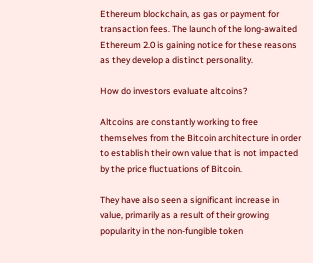Ethereum blockchain, as gas or payment for transaction fees. The launch of the long-awaited Ethereum 2.0 is gaining notice for these reasons as they develop a distinct personality.

How do investors evaluate altcoins?

Altcoins are constantly working to free themselves from the Bitcoin architecture in order to establish their own value that is not impacted by the price fluctuations of Bitcoin.

They have also seen a significant increase in value, primarily as a result of their growing popularity in the non-fungible token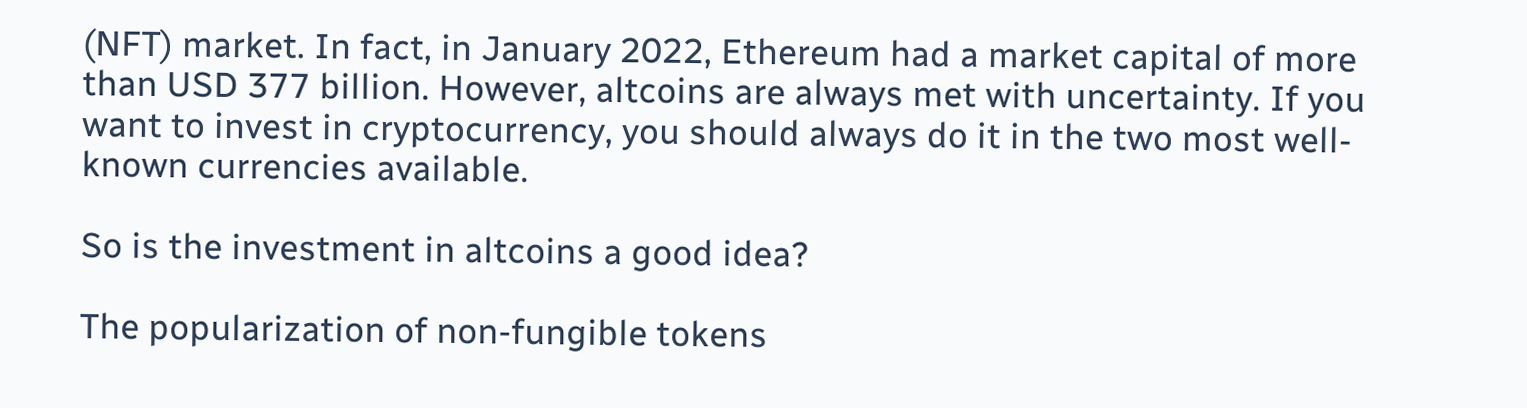(NFT) market. In fact, in January 2022, Ethereum had a market capital of more than USD 377 billion. However, altcoins are always met with uncertainty. If you want to invest in cryptocurrency, you should always do it in the two most well-known currencies available.

So is the investment in altcoins a good idea?

The popularization of non-fungible tokens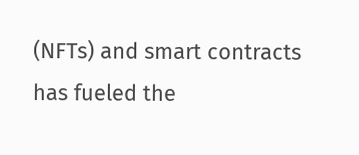(NFTs) and smart contracts has fueled the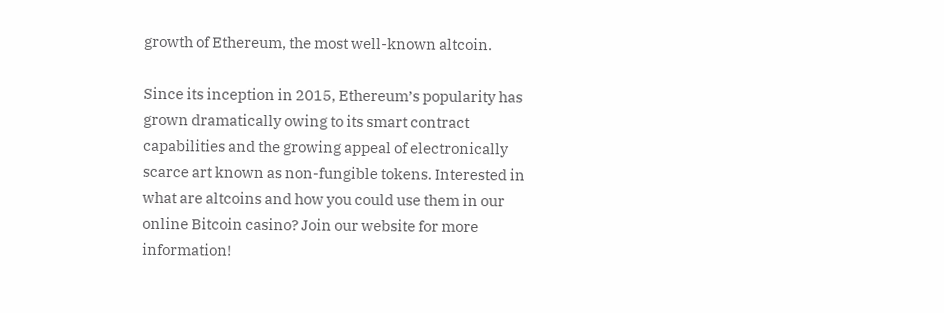growth of Ethereum, the most well-known altcoin.

Since its inception in 2015, Ethereum’s popularity has grown dramatically owing to its smart contract capabilities and the growing appeal of electronically scarce art known as non-fungible tokens. Interested in what are altcoins and how you could use them in our online Bitcoin casino? Join our website for more information!